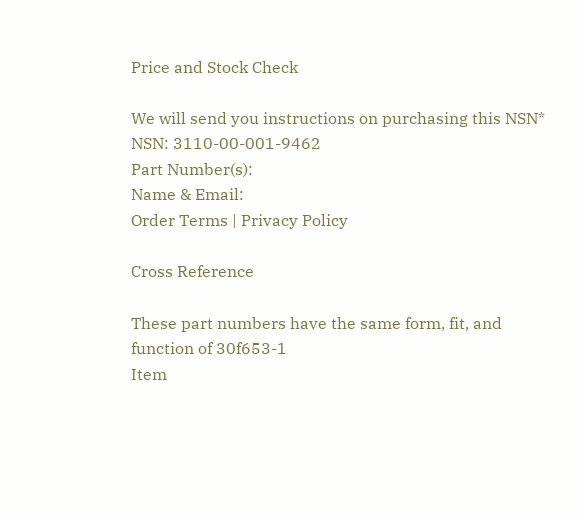Price and Stock Check

We will send you instructions on purchasing this NSN*
NSN: 3110-00-001-9462
Part Number(s):
Name & Email:
Order Terms | Privacy Policy

Cross Reference

These part numbers have the same form, fit, and function of 30f653-1
Item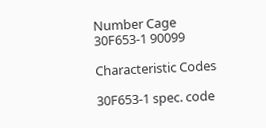Number Cage
30F653-1 90099

Characteristic Codes

30F653-1 spec. code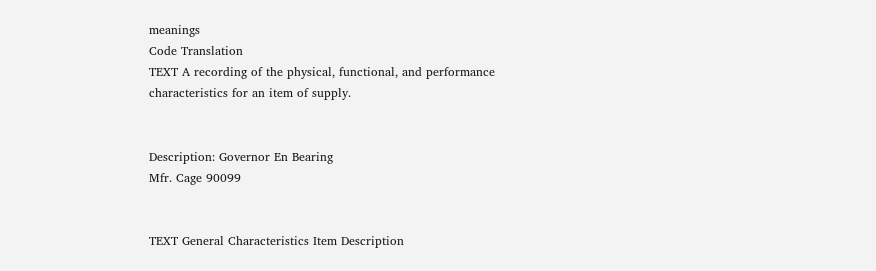meanings
Code Translation
TEXT A recording of the physical, functional, and performance characteristics for an item of supply.


Description: Governor En Bearing
Mfr. Cage 90099


TEXT General Characteristics Item Description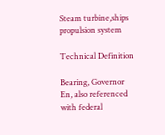Steam turbine,ships propulsion system

Technical Definition

Bearing, Governor En, also referenced with federal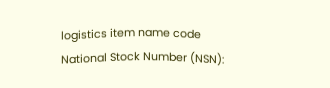logistics item name code
National Stock Number (NSN):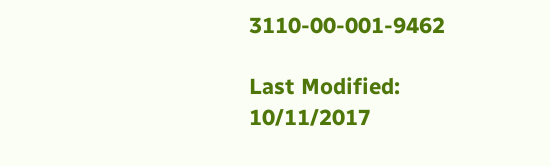3110-00-001-9462

Last Modified: 10/11/2017